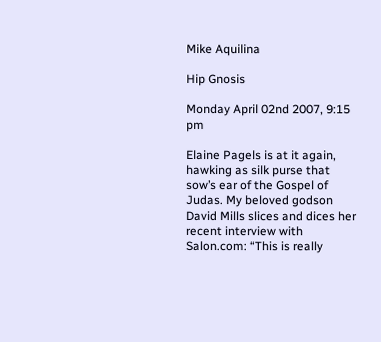Mike Aquilina

Hip Gnosis

Monday April 02nd 2007, 9:15 pm

Elaine Pagels is at it again, hawking as silk purse that sow’s ear of the Gospel of Judas. My beloved godson David Mills slices and dices her recent interview with Salon.com: “This is really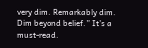very dim. Remarkably dim. Dim beyond belief.” It’s a must-read.